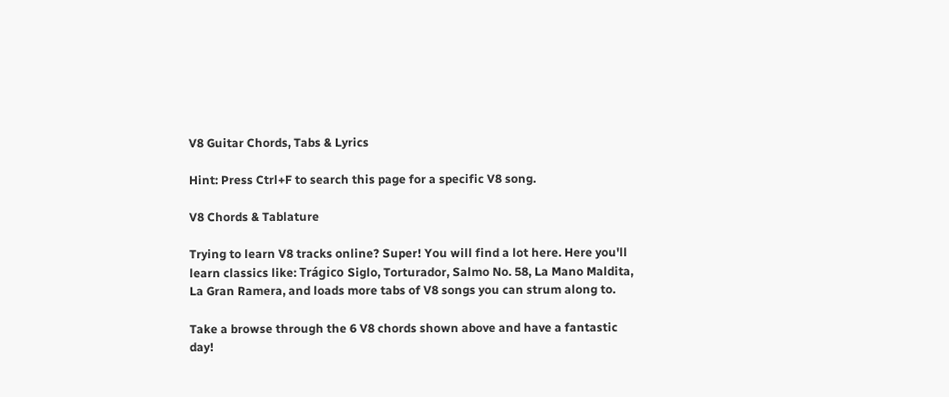V8 Guitar Chords, Tabs & Lyrics

Hint: Press Ctrl+F to search this page for a specific V8 song.

V8 Chords & Tablature

Trying to learn V8 tracks online? Super! You will find a lot here. Here you'll learn classics like: Trágico Siglo, Torturador, Salmo No. 58, La Mano Maldita, La Gran Ramera, and loads more tabs of V8 songs you can strum along to.

Take a browse through the 6 V8 chords shown above and have a fantastic day!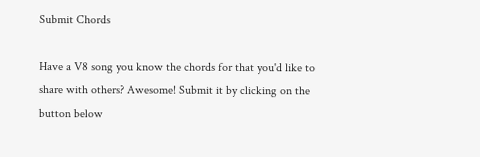Submit Chords

Have a V8 song you know the chords for that you'd like to share with others? Awesome! Submit it by clicking on the button below